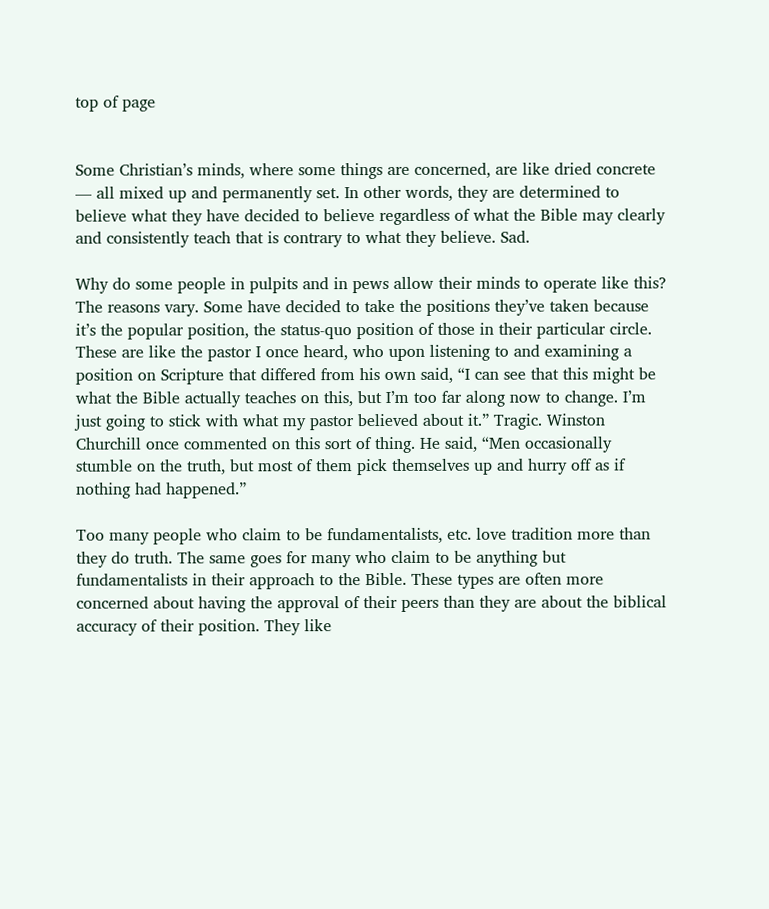top of page


Some Christian’s minds, where some things are concerned, are like dried concrete — all mixed up and permanently set. In other words, they are determined to believe what they have decided to believe regardless of what the Bible may clearly and consistently teach that is contrary to what they believe. Sad.

Why do some people in pulpits and in pews allow their minds to operate like this? The reasons vary. Some have decided to take the positions they’ve taken because it’s the popular position, the status-quo position of those in their particular circle. These are like the pastor I once heard, who upon listening to and examining a position on Scripture that differed from his own said, “I can see that this might be what the Bible actually teaches on this, but I’m too far along now to change. I’m just going to stick with what my pastor believed about it.” Tragic. Winston Churchill once commented on this sort of thing. He said, “Men occasionally stumble on the truth, but most of them pick themselves up and hurry off as if nothing had happened.”

Too many people who claim to be fundamentalists, etc. love tradition more than they do truth. The same goes for many who claim to be anything but fundamentalists in their approach to the Bible. These types are often more concerned about having the approval of their peers than they are about the biblical accuracy of their position. They like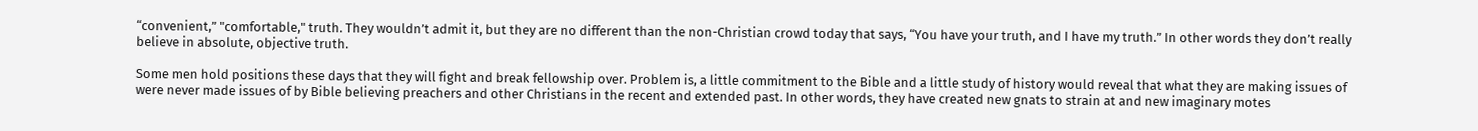“convenient,” "comfortable," truth. They wouldn’t admit it, but they are no different than the non-Christian crowd today that says, “You have your truth, and I have my truth.” In other words they don’t really believe in absolute, objective truth.

Some men hold positions these days that they will fight and break fellowship over. Problem is, a little commitment to the Bible and a little study of history would reveal that what they are making issues of were never made issues of by Bible believing preachers and other Christians in the recent and extended past. In other words, they have created new gnats to strain at and new imaginary motes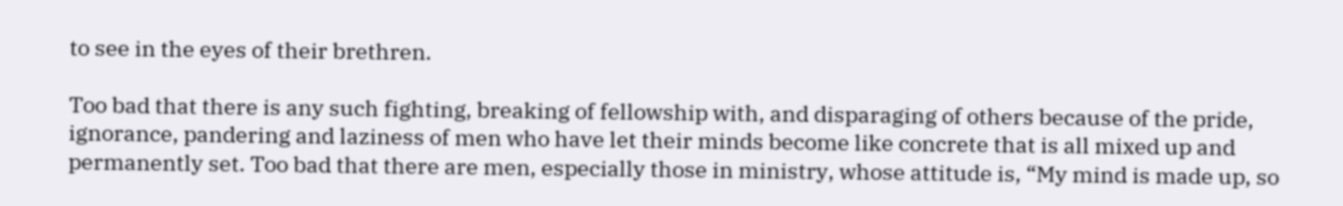to see in the eyes of their brethren.

Too bad that there is any such fighting, breaking of fellowship with, and disparaging of others because of the pride, ignorance, pandering and laziness of men who have let their minds become like concrete that is all mixed up and permanently set. Too bad that there are men, especially those in ministry, whose attitude is, “My mind is made up, so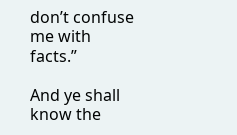don’t confuse me with facts.”

And ye shall know the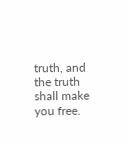truth, and the truth shall make you free.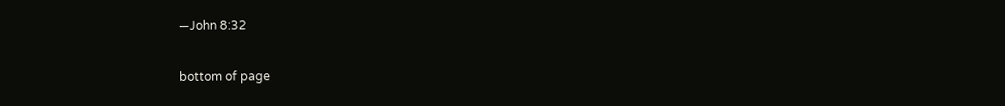—John 8:32

bottom of page